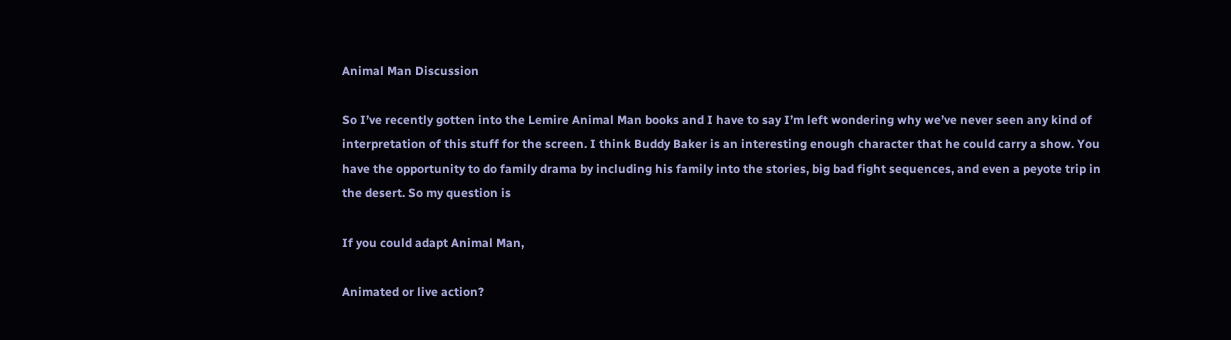Animal Man Discussion

So I’ve recently gotten into the Lemire Animal Man books and I have to say I’m left wondering why we’ve never seen any kind of interpretation of this stuff for the screen. I think Buddy Baker is an interesting enough character that he could carry a show. You have the opportunity to do family drama by including his family into the stories, big bad fight sequences, and even a peyote trip in the desert. So my question is

If you could adapt Animal Man,

Animated or live action?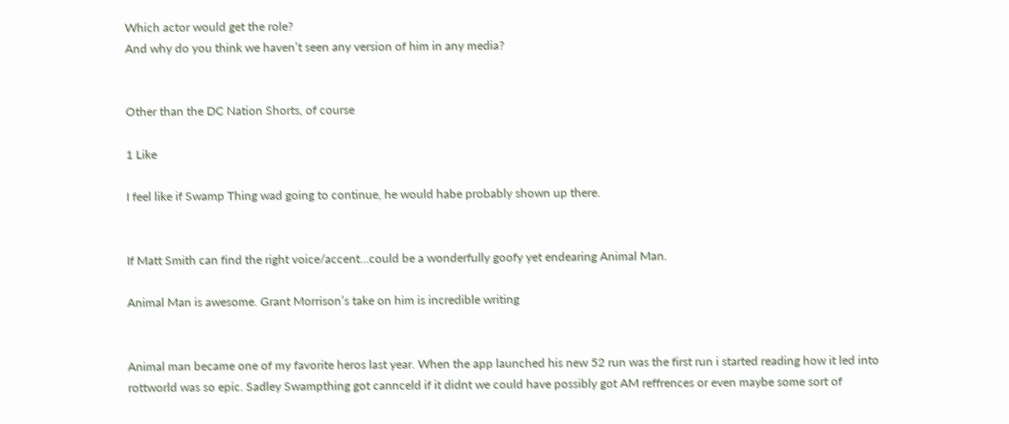Which actor would get the role?
And why do you think we haven’t seen any version of him in any media?


Other than the DC Nation Shorts, of course

1 Like

I feel like if Swamp Thing wad going to continue, he would habe probably shown up there.


If Matt Smith can find the right voice/accent…could be a wonderfully goofy yet endearing Animal Man.

Animal Man is awesome. Grant Morrison’s take on him is incredible writing


Animal man became one of my favorite heros last year. When the app launched his new 52 run was the first run i started reading how it led into rottworld was so epic. Sadley Swampthing got cannceld if it didnt we could have possibly got AM reffrences or even maybe some sort of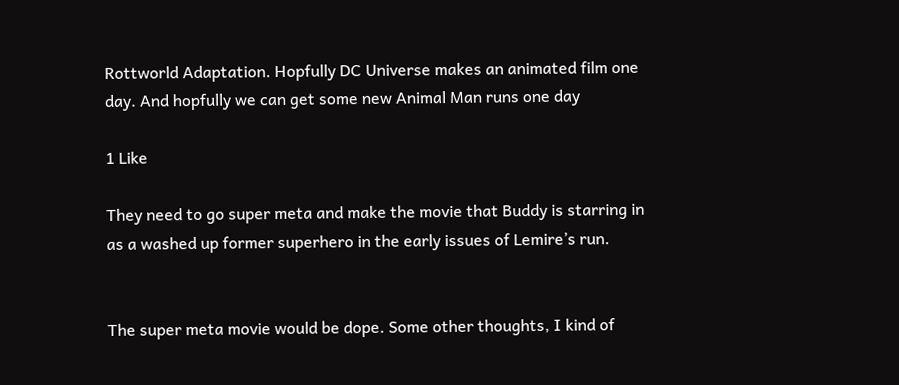Rottworld Adaptation. Hopfully DC Universe makes an animated film one day. And hopfully we can get some new Animal Man runs one day

1 Like

They need to go super meta and make the movie that Buddy is starring in as a washed up former superhero in the early issues of Lemire’s run.


The super meta movie would be dope. Some other thoughts, I kind of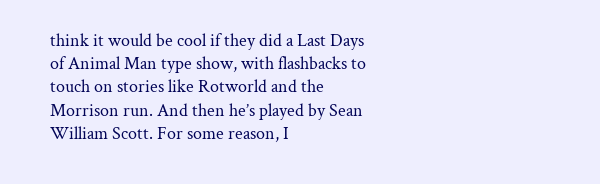think it would be cool if they did a Last Days of Animal Man type show, with flashbacks to touch on stories like Rotworld and the Morrison run. And then he’s played by Sean William Scott. For some reason, I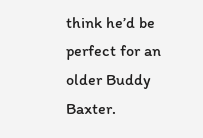think he’d be perfect for an older Buddy Baxter.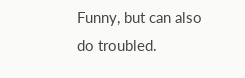Funny, but can also do troubled.